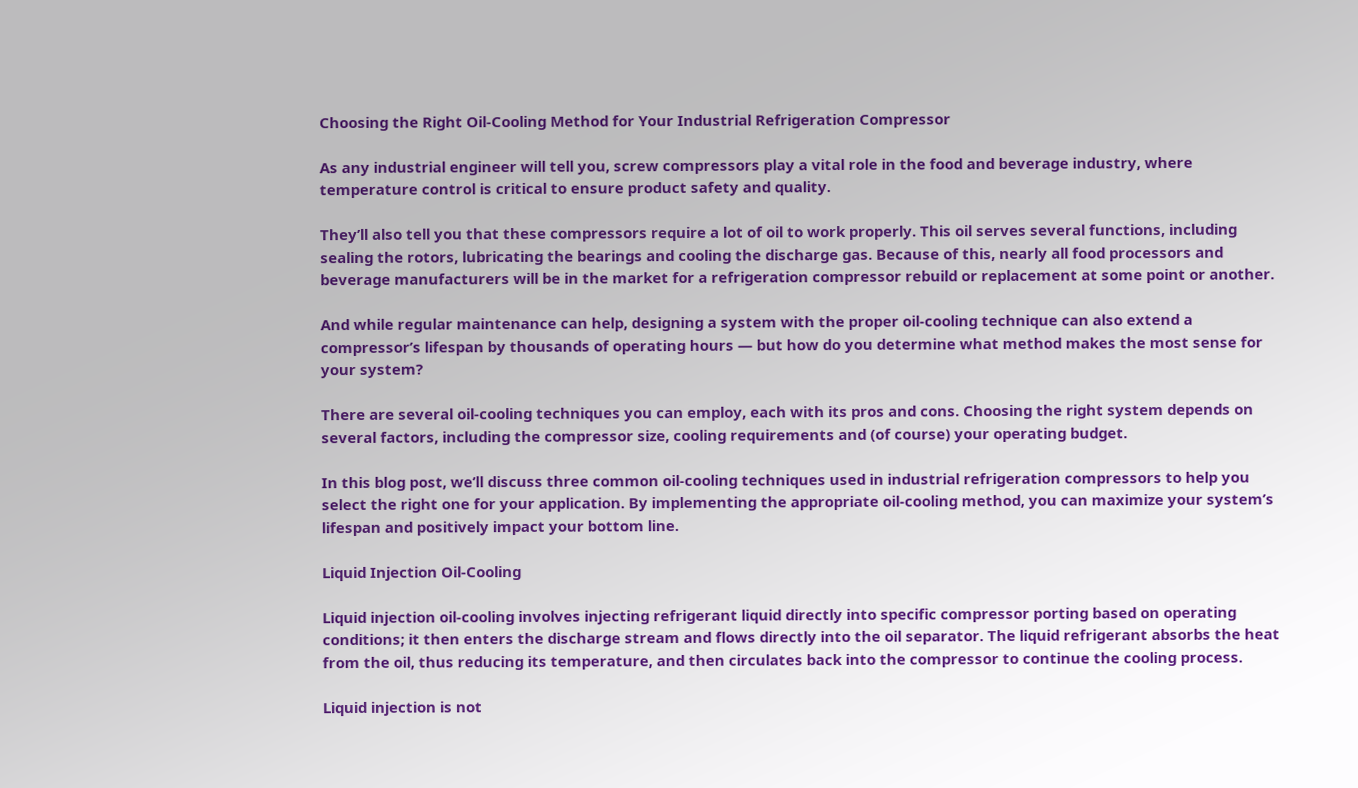Choosing the Right Oil-Cooling Method for Your Industrial Refrigeration Compressor

As any industrial engineer will tell you, screw compressors play a vital role in the food and beverage industry, where temperature control is critical to ensure product safety and quality.

They’ll also tell you that these compressors require a lot of oil to work properly. This oil serves several functions, including sealing the rotors, lubricating the bearings and cooling the discharge gas. Because of this, nearly all food processors and beverage manufacturers will be in the market for a refrigeration compressor rebuild or replacement at some point or another.

And while regular maintenance can help, designing a system with the proper oil-cooling technique can also extend a compressor’s lifespan by thousands of operating hours — but how do you determine what method makes the most sense for your system?

There are several oil-cooling techniques you can employ, each with its pros and cons. Choosing the right system depends on several factors, including the compressor size, cooling requirements and (of course) your operating budget.

In this blog post, we’ll discuss three common oil-cooling techniques used in industrial refrigeration compressors to help you select the right one for your application. By implementing the appropriate oil-cooling method, you can maximize your system’s lifespan and positively impact your bottom line.

Liquid Injection Oil-Cooling

Liquid injection oil-cooling involves injecting refrigerant liquid directly into specific compressor porting based on operating conditions; it then enters the discharge stream and flows directly into the oil separator. The liquid refrigerant absorbs the heat from the oil, thus reducing its temperature, and then circulates back into the compressor to continue the cooling process.

Liquid injection is not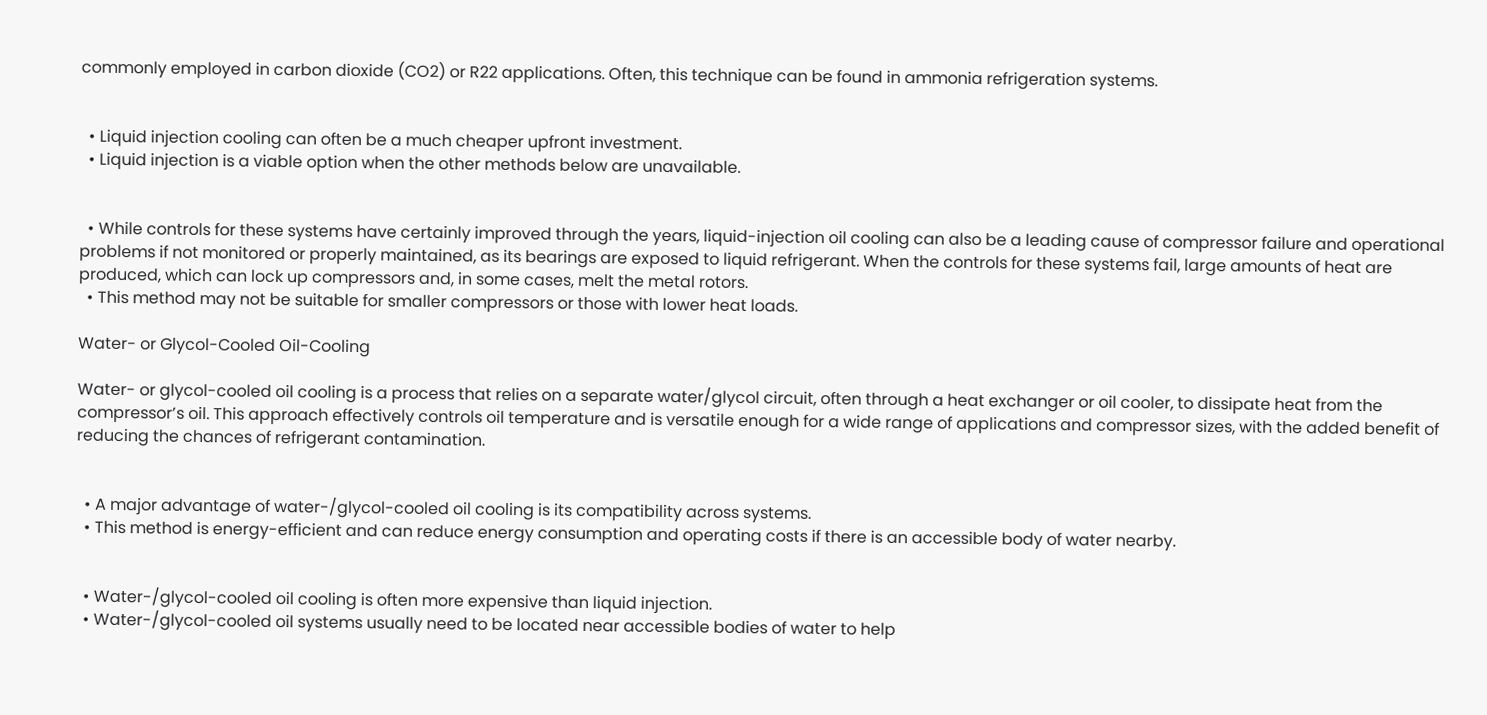commonly employed in carbon dioxide (CO2) or R22 applications. Often, this technique can be found in ammonia refrigeration systems.


  • Liquid injection cooling can often be a much cheaper upfront investment.
  • Liquid injection is a viable option when the other methods below are unavailable.


  • While controls for these systems have certainly improved through the years, liquid-injection oil cooling can also be a leading cause of compressor failure and operational problems if not monitored or properly maintained, as its bearings are exposed to liquid refrigerant. When the controls for these systems fail, large amounts of heat are produced, which can lock up compressors and, in some cases, melt the metal rotors.
  • This method may not be suitable for smaller compressors or those with lower heat loads.

Water- or Glycol-Cooled Oil-Cooling

Water- or glycol-cooled oil cooling is a process that relies on a separate water/glycol circuit, often through a heat exchanger or oil cooler, to dissipate heat from the compressor’s oil. This approach effectively controls oil temperature and is versatile enough for a wide range of applications and compressor sizes, with the added benefit of reducing the chances of refrigerant contamination.


  • A major advantage of water-/glycol-cooled oil cooling is its compatibility across systems.
  • This method is energy-efficient and can reduce energy consumption and operating costs if there is an accessible body of water nearby.


  • Water-/glycol-cooled oil cooling is often more expensive than liquid injection.
  • Water-/glycol-cooled oil systems usually need to be located near accessible bodies of water to help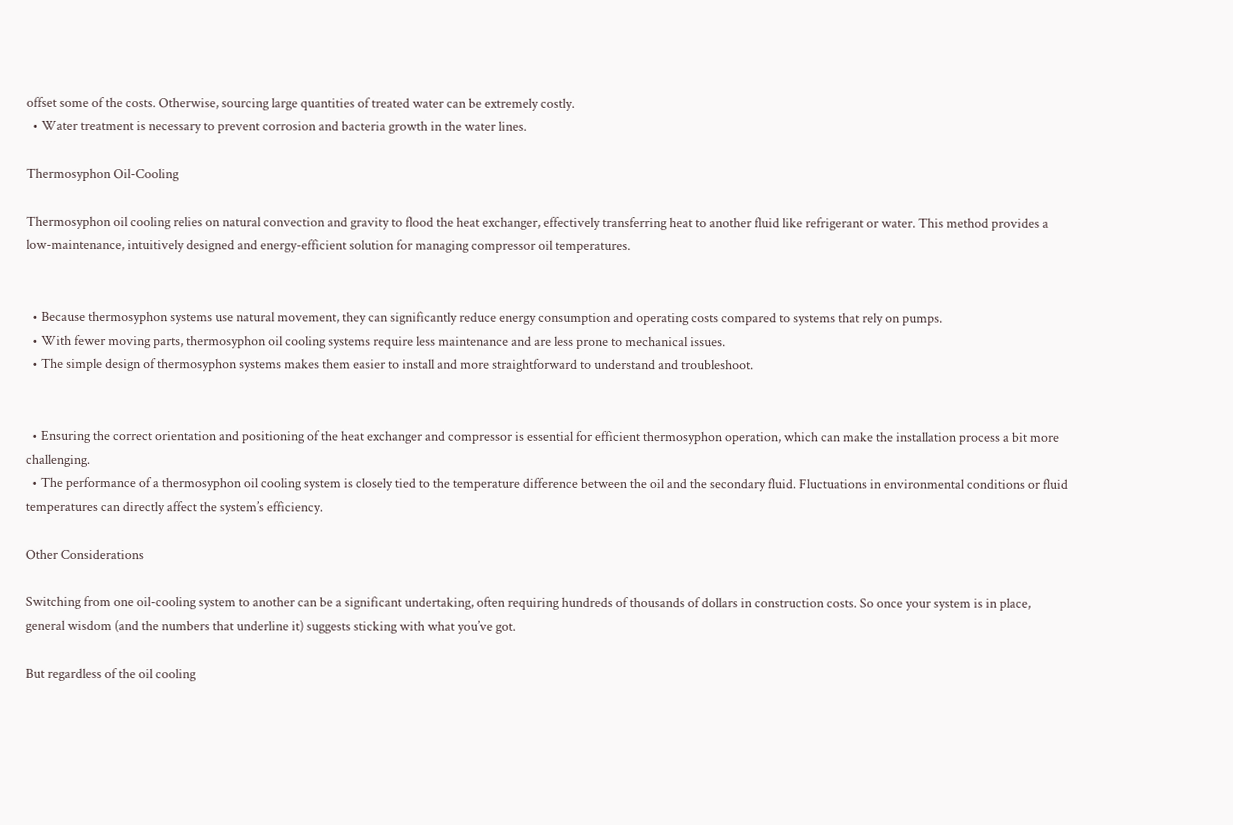offset some of the costs. Otherwise, sourcing large quantities of treated water can be extremely costly.
  • Water treatment is necessary to prevent corrosion and bacteria growth in the water lines.

Thermosyphon Oil-Cooling

Thermosyphon oil cooling relies on natural convection and gravity to flood the heat exchanger, effectively transferring heat to another fluid like refrigerant or water. This method provides a low-maintenance, intuitively designed and energy-efficient solution for managing compressor oil temperatures.


  • Because thermosyphon systems use natural movement, they can significantly reduce energy consumption and operating costs compared to systems that rely on pumps.
  • With fewer moving parts, thermosyphon oil cooling systems require less maintenance and are less prone to mechanical issues.
  • The simple design of thermosyphon systems makes them easier to install and more straightforward to understand and troubleshoot.


  • Ensuring the correct orientation and positioning of the heat exchanger and compressor is essential for efficient thermosyphon operation, which can make the installation process a bit more challenging.
  • The performance of a thermosyphon oil cooling system is closely tied to the temperature difference between the oil and the secondary fluid. Fluctuations in environmental conditions or fluid temperatures can directly affect the system’s efficiency.

Other Considerations

Switching from one oil-cooling system to another can be a significant undertaking, often requiring hundreds of thousands of dollars in construction costs. So once your system is in place, general wisdom (and the numbers that underline it) suggests sticking with what you’ve got.

But regardless of the oil cooling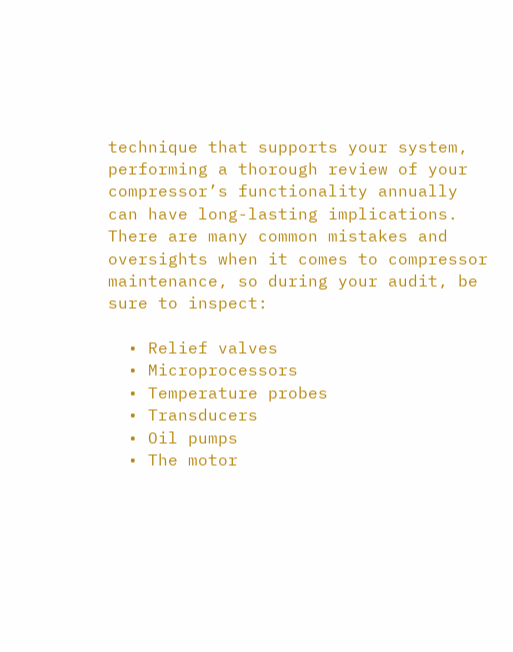technique that supports your system, performing a thorough review of your compressor’s functionality annually can have long-lasting implications. There are many common mistakes and oversights when it comes to compressor maintenance, so during your audit, be sure to inspect:

  • Relief valves
  • Microprocessors
  • Temperature probes
  • Transducers
  • Oil pumps
  • The motor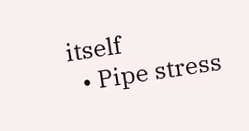itself
  • Pipe stress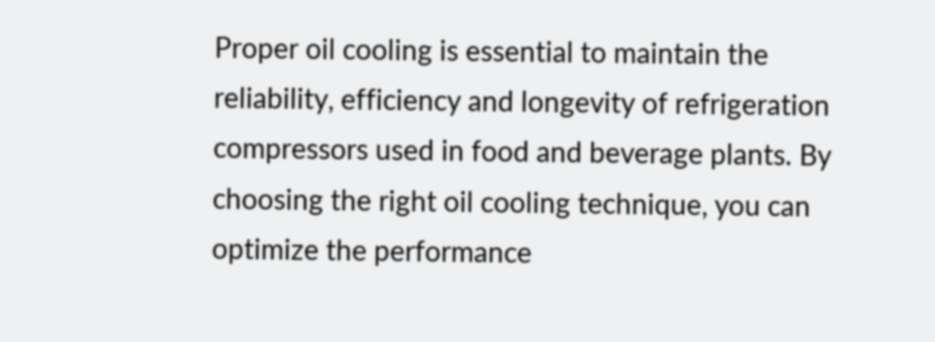Proper oil cooling is essential to maintain the reliability, efficiency and longevity of refrigeration compressors used in food and beverage plants. By choosing the right oil cooling technique, you can optimize the performance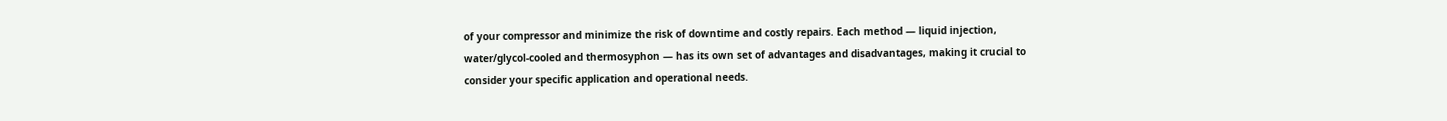of your compressor and minimize the risk of downtime and costly repairs. Each method — liquid injection, water/glycol-cooled and thermosyphon — has its own set of advantages and disadvantages, making it crucial to consider your specific application and operational needs.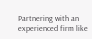Partnering with an experienced firm like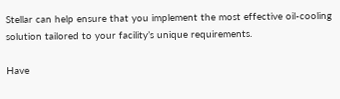Stellar can help ensure that you implement the most effective oil-cooling solution tailored to your facility’s unique requirements.

Have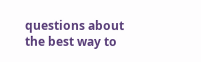questions about the best way to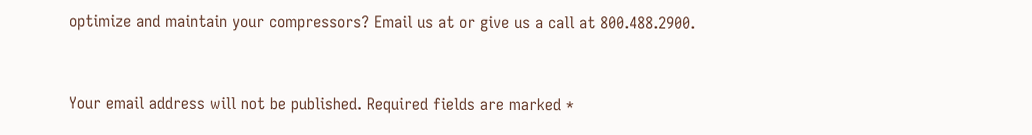optimize and maintain your compressors? Email us at or give us a call at 800.488.2900.


Your email address will not be published. Required fields are marked *